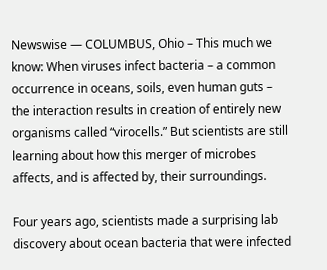Newswise — COLUMBUS, Ohio – This much we know: When viruses infect bacteria – a common occurrence in oceans, soils, even human guts – the interaction results in creation of entirely new organisms called “virocells.” But scientists are still learning about how this merger of microbes affects, and is affected by, their surroundings.

Four years ago, scientists made a surprising lab discovery about ocean bacteria that were infected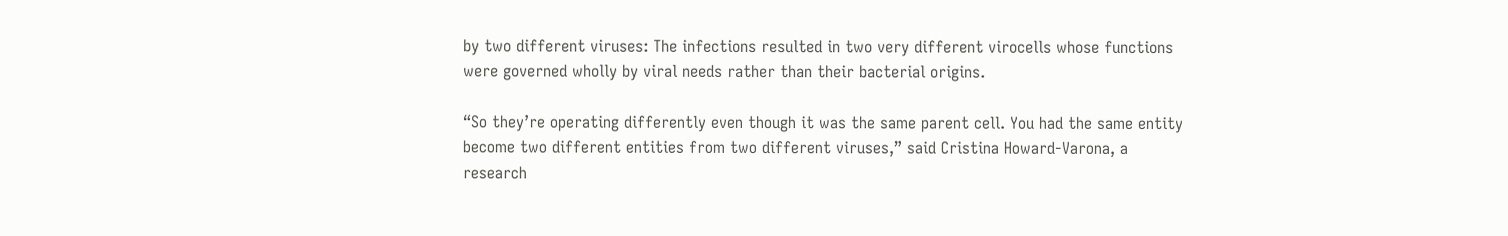by two different viruses: The infections resulted in two very different virocells whose functions were governed wholly by viral needs rather than their bacterial origins.

“So they’re operating differently even though it was the same parent cell. You had the same entity become two different entities from two different viruses,” said Cristina Howard-Varona, a research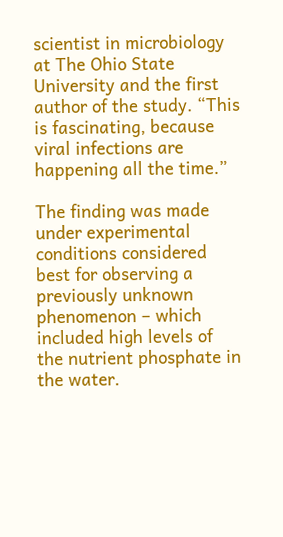scientist in microbiology at The Ohio State University and the first author of the study. “This is fascinating, because viral infections are happening all the time.”

The finding was made under experimental conditions considered best for observing a previously unknown phenomenon – which included high levels of the nutrient phosphate in the water.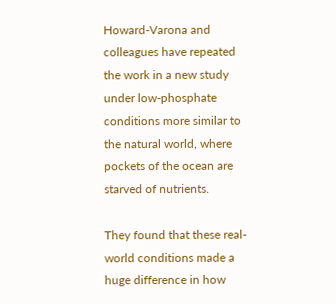Howard-Varona and colleagues have repeated the work in a new study under low-phosphate conditions more similar to the natural world, where pockets of the ocean are starved of nutrients.

They found that these real-world conditions made a huge difference in how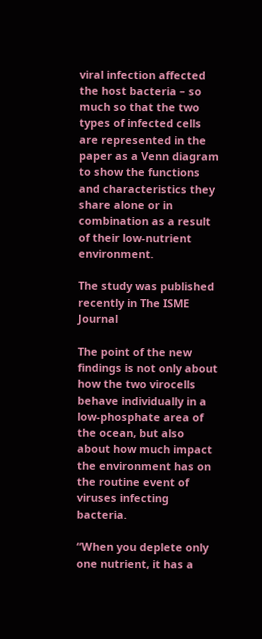viral infection affected the host bacteria – so much so that the two types of infected cells are represented in the paper as a Venn diagram to show the functions and characteristics they share alone or in combination as a result of their low-nutrient environment.

The study was published recently in The ISME Journal

The point of the new findings is not only about how the two virocells behave individually in a low-phosphate area of the ocean, but also about how much impact the environment has on the routine event of viruses infecting bacteria.

“When you deplete only one nutrient, it has a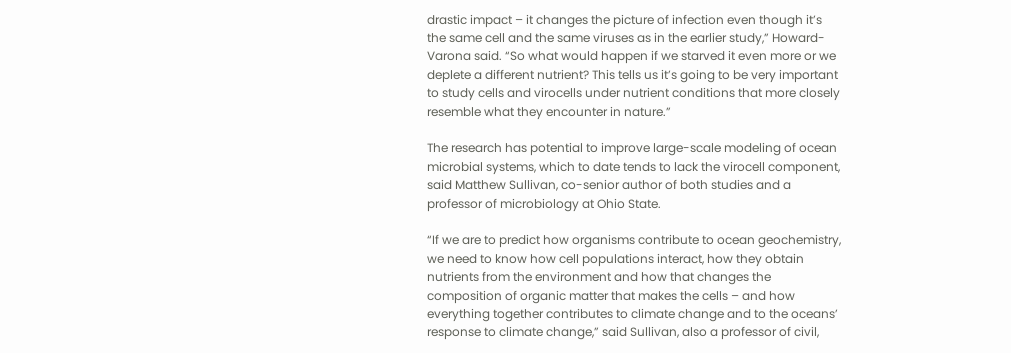drastic impact – it changes the picture of infection even though it’s the same cell and the same viruses as in the earlier study,” Howard-Varona said. “So what would happen if we starved it even more or we deplete a different nutrient? This tells us it’s going to be very important to study cells and virocells under nutrient conditions that more closely resemble what they encounter in nature.”

The research has potential to improve large-scale modeling of ocean microbial systems, which to date tends to lack the virocell component, said Matthew Sullivan, co-senior author of both studies and a professor of microbiology at Ohio State.

“If we are to predict how organisms contribute to ocean geochemistry, we need to know how cell populations interact, how they obtain nutrients from the environment and how that changes the composition of organic matter that makes the cells – and how everything together contributes to climate change and to the oceans’ response to climate change,” said Sullivan, also a professor of civil,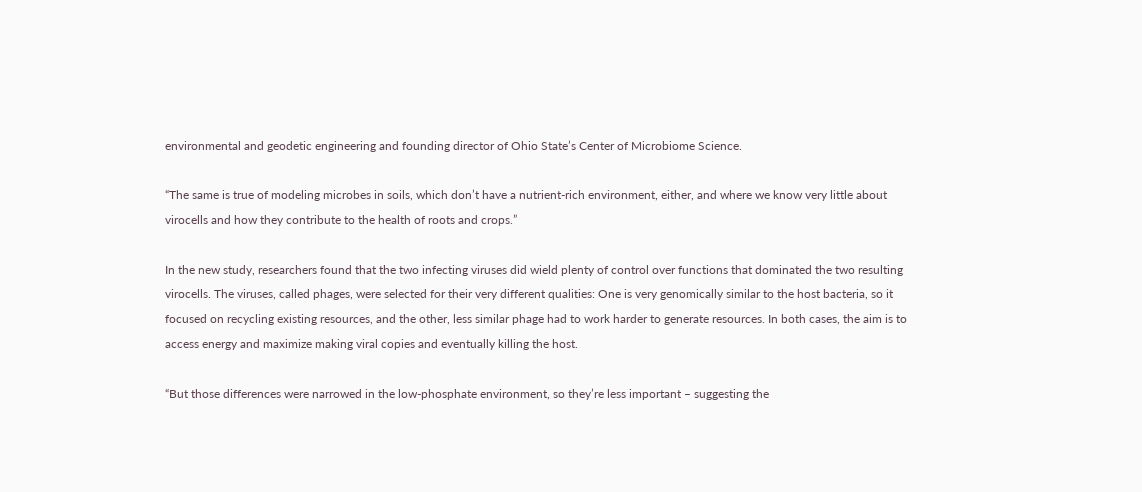environmental and geodetic engineering and founding director of Ohio State’s Center of Microbiome Science.

“The same is true of modeling microbes in soils, which don’t have a nutrient-rich environment, either, and where we know very little about virocells and how they contribute to the health of roots and crops.”

In the new study, researchers found that the two infecting viruses did wield plenty of control over functions that dominated the two resulting virocells. The viruses, called phages, were selected for their very different qualities: One is very genomically similar to the host bacteria, so it focused on recycling existing resources, and the other, less similar phage had to work harder to generate resources. In both cases, the aim is to access energy and maximize making viral copies and eventually killing the host.

“But those differences were narrowed in the low-phosphate environment, so they’re less important – suggesting the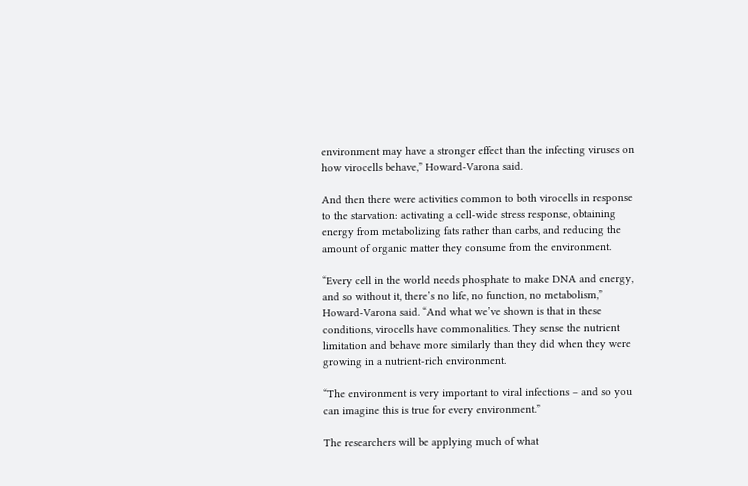environment may have a stronger effect than the infecting viruses on how virocells behave,” Howard-Varona said.

And then there were activities common to both virocells in response to the starvation: activating a cell-wide stress response, obtaining energy from metabolizing fats rather than carbs, and reducing the amount of organic matter they consume from the environment.

“Every cell in the world needs phosphate to make DNA and energy, and so without it, there’s no life, no function, no metabolism,” Howard-Varona said. “And what we’ve shown is that in these conditions, virocells have commonalities. They sense the nutrient limitation and behave more similarly than they did when they were growing in a nutrient-rich environment.

“The environment is very important to viral infections – and so you can imagine this is true for every environment.”

The researchers will be applying much of what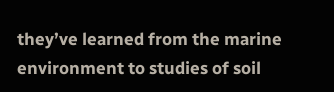they’ve learned from the marine environment to studies of soil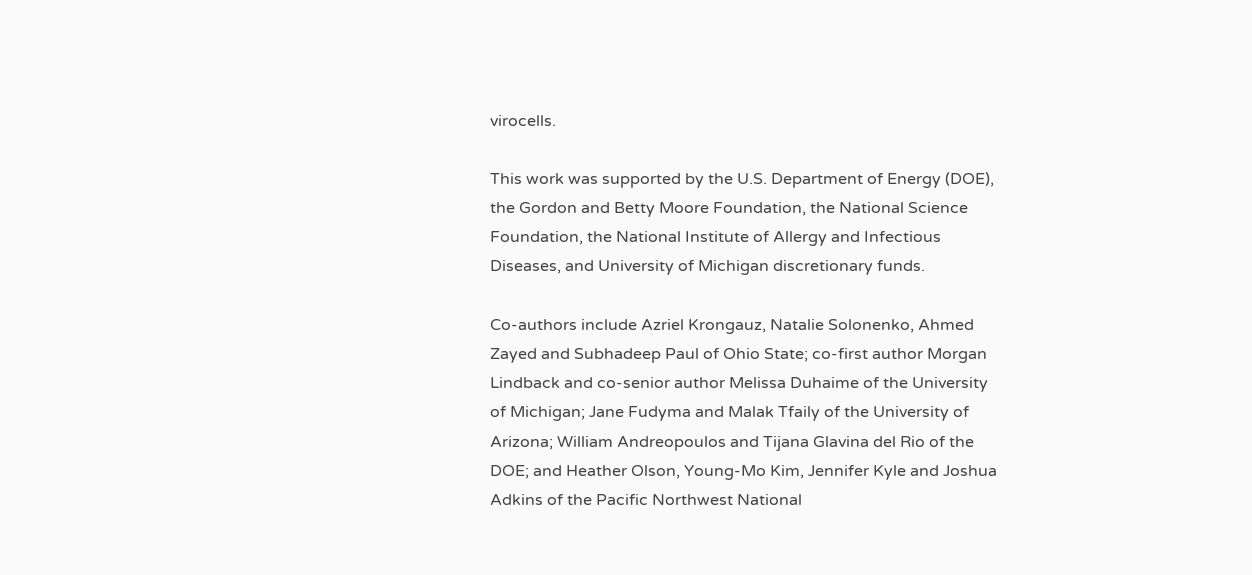virocells.

This work was supported by the U.S. Department of Energy (DOE), the Gordon and Betty Moore Foundation, the National Science Foundation, the National Institute of Allergy and Infectious Diseases, and University of Michigan discretionary funds.

Co-authors include Azriel Krongauz, Natalie Solonenko, Ahmed Zayed and Subhadeep Paul of Ohio State; co-first author Morgan Lindback and co-senior author Melissa Duhaime of the University of Michigan; Jane Fudyma and Malak Tfaily of the University of Arizona; William Andreopoulos and Tijana Glavina del Rio of the DOE; and Heather Olson, Young-Mo Kim, Jennifer Kyle and Joshua Adkins of the Pacific Northwest National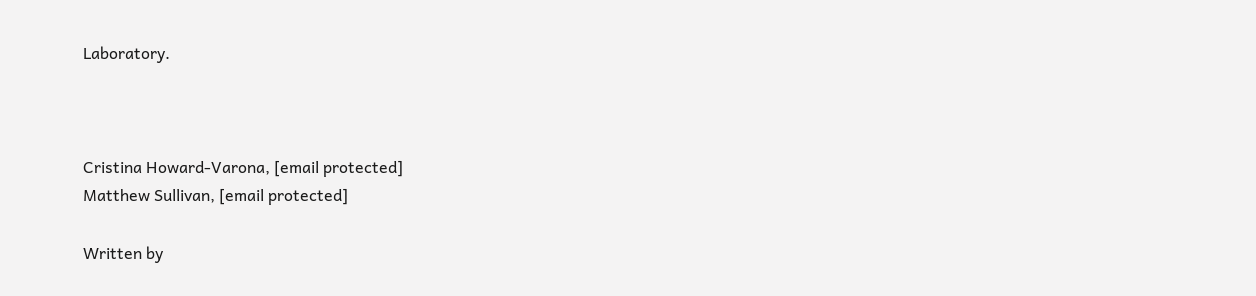Laboratory.



Cristina Howard-Varona, [email protected]
Matthew Sullivan, [email protected]

Written by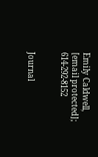Emily Caldwell, [email protected]; 614-292-8152


Journal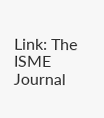Link: The ISME Journal